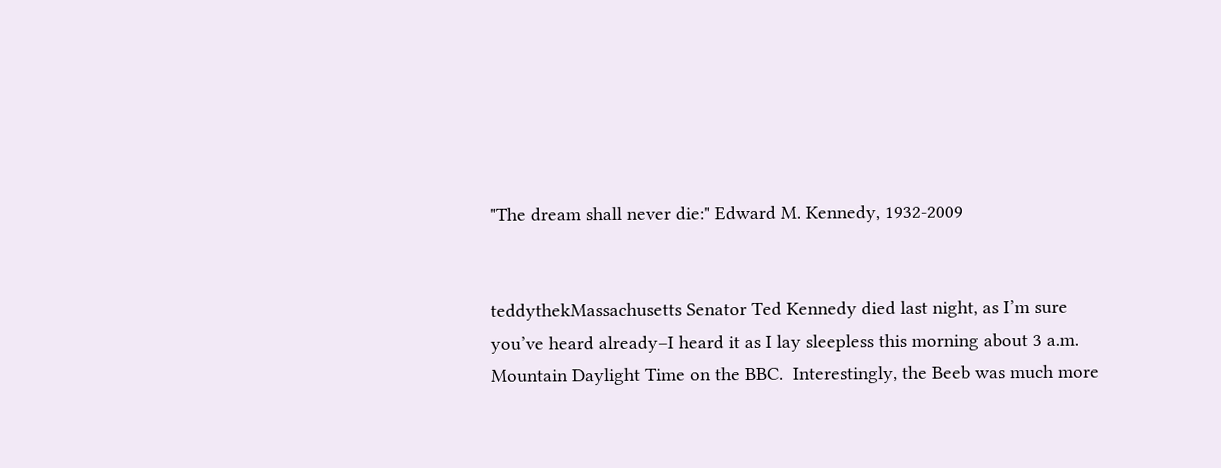"The dream shall never die:" Edward M. Kennedy, 1932-2009


teddythekMassachusetts Senator Ted Kennedy died last night, as I’m sure you’ve heard already–I heard it as I lay sleepless this morning about 3 a.m. Mountain Daylight Time on the BBC.  Interestingly, the Beeb was much more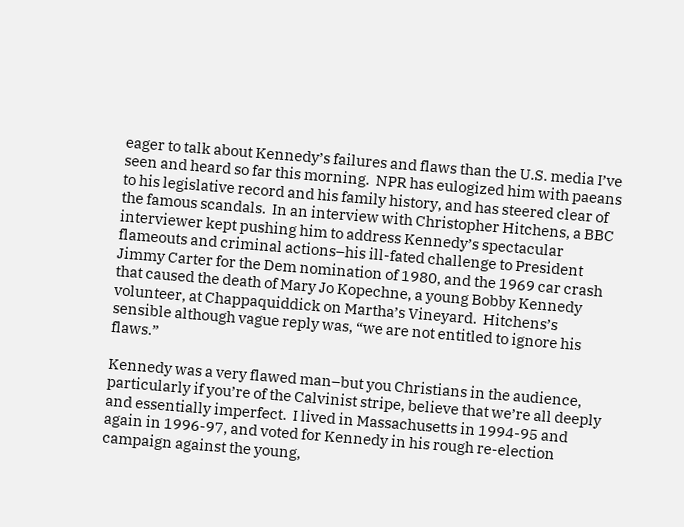eager to talk about Kennedy’s failures and flaws than the U.S. media I’ve seen and heard so far this morning.  NPR has eulogized him with paeans to his legislative record and his family history, and has steered clear of the famous scandals.  In an interview with Christopher Hitchens, a BBC  interviewer kept pushing him to address Kennedy’s spectacular flameouts and criminal actions–his ill-fated challenge to President Jimmy Carter for the Dem nomination of 1980, and the 1969 car crash that caused the death of Mary Jo Kopechne, a young Bobby Kennedy volunteer, at Chappaquiddick on Martha’s Vineyard.  Hitchens’s sensible although vague reply was, “we are not entitled to ignore his flaws.”

Kennedy was a very flawed man–but you Christians in the audience, particularly if you’re of the Calvinist stripe, believe that we’re all deeply and essentially imperfect.  I lived in Massachusetts in 1994-95 and again in 1996-97, and voted for Kennedy in his rough re-election campaign against the young,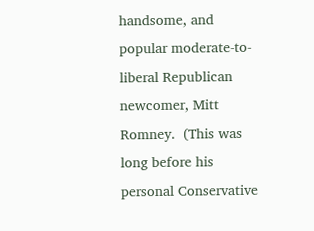handsome, and popular moderate-to-liberal Republican newcomer, Mitt Romney.  (This was long before his personal Conservative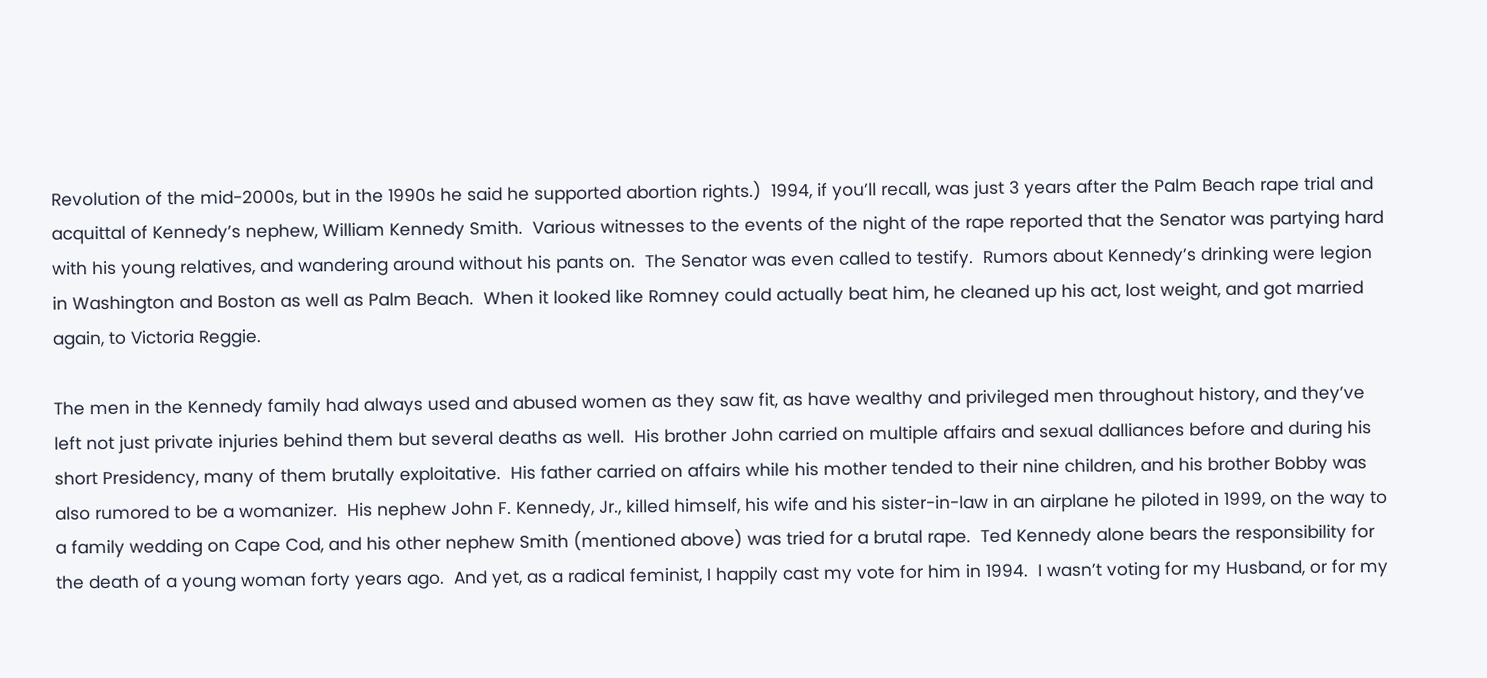Revolution of the mid-2000s, but in the 1990s he said he supported abortion rights.)  1994, if you’ll recall, was just 3 years after the Palm Beach rape trial and acquittal of Kennedy’s nephew, William Kennedy Smith.  Various witnesses to the events of the night of the rape reported that the Senator was partying hard with his young relatives, and wandering around without his pants on.  The Senator was even called to testify.  Rumors about Kennedy’s drinking were legion in Washington and Boston as well as Palm Beach.  When it looked like Romney could actually beat him, he cleaned up his act, lost weight, and got married again, to Victoria Reggie.

The men in the Kennedy family had always used and abused women as they saw fit, as have wealthy and privileged men throughout history, and they’ve left not just private injuries behind them but several deaths as well.  His brother John carried on multiple affairs and sexual dalliances before and during his short Presidency, many of them brutally exploitative.  His father carried on affairs while his mother tended to their nine children, and his brother Bobby was also rumored to be a womanizer.  His nephew John F. Kennedy, Jr., killed himself, his wife and his sister-in-law in an airplane he piloted in 1999, on the way to a family wedding on Cape Cod, and his other nephew Smith (mentioned above) was tried for a brutal rape.  Ted Kennedy alone bears the responsibility for the death of a young woman forty years ago.  And yet, as a radical feminist, I happily cast my vote for him in 1994.  I wasn’t voting for my Husband, or for my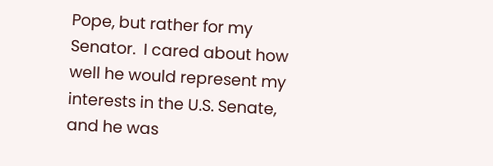Pope, but rather for my Senator.  I cared about how well he would represent my interests in the U.S. Senate, and he was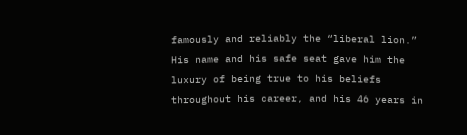famously and reliably the “liberal lion.”  His name and his safe seat gave him the luxury of being true to his beliefs throughout his career, and his 46 years in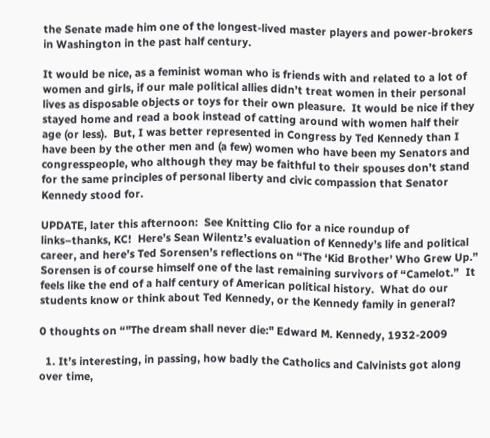the Senate made him one of the longest-lived master players and power-brokers in Washington in the past half century.

It would be nice, as a feminist woman who is friends with and related to a lot of women and girls, if our male political allies didn’t treat women in their personal lives as disposable objects or toys for their own pleasure.  It would be nice if they stayed home and read a book instead of catting around with women half their age (or less).  But, I was better represented in Congress by Ted Kennedy than I have been by the other men and (a few) women who have been my Senators and congresspeople, who although they may be faithful to their spouses don’t stand for the same principles of personal liberty and civic compassion that Senator Kennedy stood for.

UPDATE, later this afternoon:  See Knitting Clio for a nice roundup of links–thanks, KC!  Here’s Sean Wilentz’s evaluation of Kennedy’s life and political career, and here’s Ted Sorensen’s reflections on “The ‘Kid Brother’ Who Grew Up.”  Sorensen is of course himself one of the last remaining survivors of “Camelot.”  It feels like the end of a half century of American political history.  What do our students know or think about Ted Kennedy, or the Kennedy family in general?

0 thoughts on “"The dream shall never die:" Edward M. Kennedy, 1932-2009

  1. It’s interesting, in passing, how badly the Catholics and Calvinists got along over time,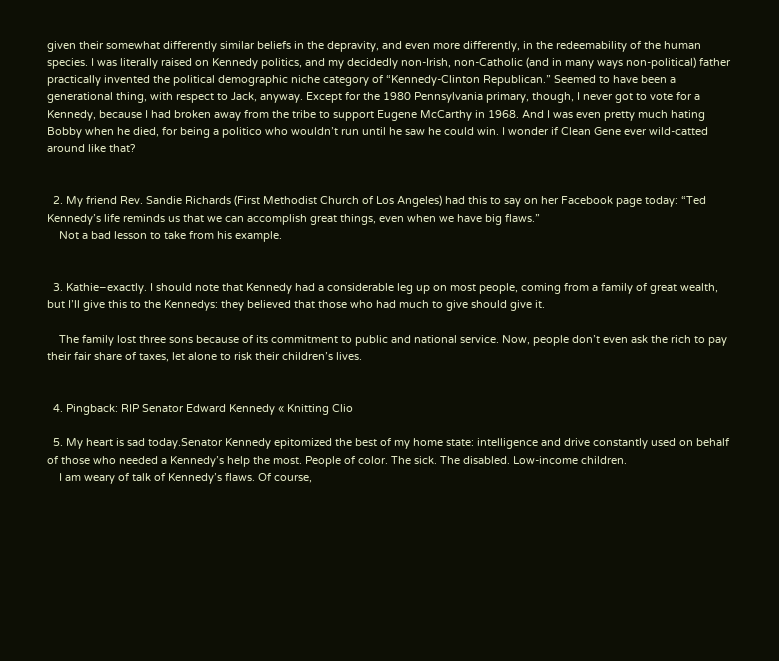given their somewhat differently similar beliefs in the depravity, and even more differently, in the redeemability of the human species. I was literally raised on Kennedy politics, and my decidedly non-Irish, non-Catholic (and in many ways non-political) father practically invented the political demographic niche category of “Kennedy-Clinton Republican.” Seemed to have been a generational thing, with respect to Jack, anyway. Except for the 1980 Pennsylvania primary, though, I never got to vote for a Kennedy, because I had broken away from the tribe to support Eugene McCarthy in 1968. And I was even pretty much hating Bobby when he died, for being a politico who wouldn’t run until he saw he could win. I wonder if Clean Gene ever wild-catted around like that?


  2. My friend Rev. Sandie Richards (First Methodist Church of Los Angeles) had this to say on her Facebook page today: “Ted Kennedy’s life reminds us that we can accomplish great things, even when we have big flaws.”
    Not a bad lesson to take from his example.


  3. Kathie–exactly. I should note that Kennedy had a considerable leg up on most people, coming from a family of great wealth, but I’ll give this to the Kennedys: they believed that those who had much to give should give it.

    The family lost three sons because of its commitment to public and national service. Now, people don’t even ask the rich to pay their fair share of taxes, let alone to risk their children’s lives.


  4. Pingback: RIP Senator Edward Kennedy « Knitting Clio

  5. My heart is sad today.Senator Kennedy epitomized the best of my home state: intelligence and drive constantly used on behalf of those who needed a Kennedy’s help the most. People of color. The sick. The disabled. Low-income children.
    I am weary of talk of Kennedy’s flaws. Of course,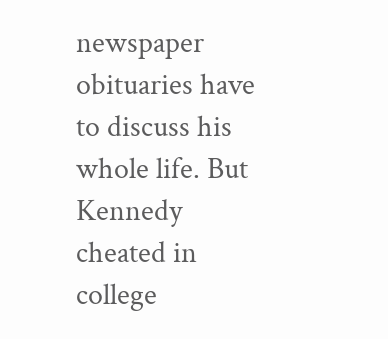newspaper obituaries have to discuss his whole life. But Kennedy cheated in college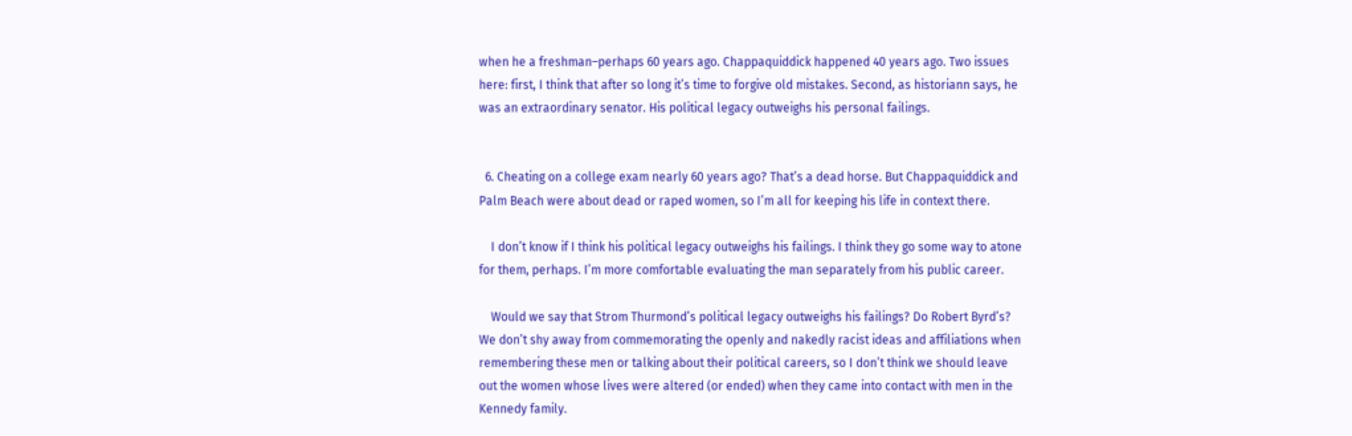when he a freshman–perhaps 60 years ago. Chappaquiddick happened 40 years ago. Two issues here: first, I think that after so long it’s time to forgive old mistakes. Second, as historiann says, he was an extraordinary senator. His political legacy outweighs his personal failings.


  6. Cheating on a college exam nearly 60 years ago? That’s a dead horse. But Chappaquiddick and Palm Beach were about dead or raped women, so I’m all for keeping his life in context there.

    I don’t know if I think his political legacy outweighs his failings. I think they go some way to atone for them, perhaps. I’m more comfortable evaluating the man separately from his public career.

    Would we say that Strom Thurmond’s political legacy outweighs his failings? Do Robert Byrd’s? We don’t shy away from commemorating the openly and nakedly racist ideas and affiliations when remembering these men or talking about their political careers, so I don’t think we should leave out the women whose lives were altered (or ended) when they came into contact with men in the Kennedy family.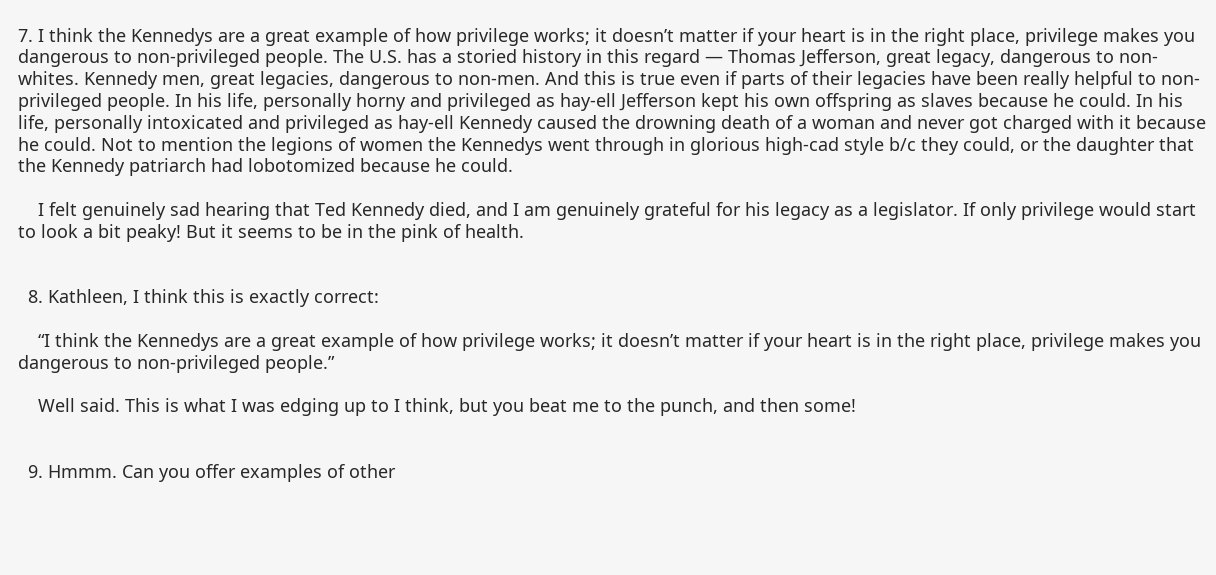7. I think the Kennedys are a great example of how privilege works; it doesn’t matter if your heart is in the right place, privilege makes you dangerous to non-privileged people. The U.S. has a storied history in this regard — Thomas Jefferson, great legacy, dangerous to non-whites. Kennedy men, great legacies, dangerous to non-men. And this is true even if parts of their legacies have been really helpful to non-privileged people. In his life, personally horny and privileged as hay-ell Jefferson kept his own offspring as slaves because he could. In his life, personally intoxicated and privileged as hay-ell Kennedy caused the drowning death of a woman and never got charged with it because he could. Not to mention the legions of women the Kennedys went through in glorious high-cad style b/c they could, or the daughter that the Kennedy patriarch had lobotomized because he could.

    I felt genuinely sad hearing that Ted Kennedy died, and I am genuinely grateful for his legacy as a legislator. If only privilege would start to look a bit peaky! But it seems to be in the pink of health.


  8. Kathleen, I think this is exactly correct:

    “I think the Kennedys are a great example of how privilege works; it doesn’t matter if your heart is in the right place, privilege makes you dangerous to non-privileged people.”

    Well said. This is what I was edging up to I think, but you beat me to the punch, and then some!


  9. Hmmm. Can you offer examples of other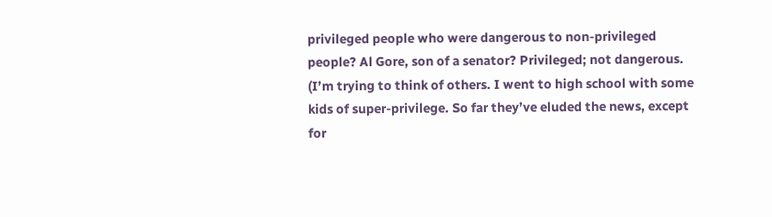privileged people who were dangerous to non-privileged people? Al Gore, son of a senator? Privileged; not dangerous. (I’m trying to think of others. I went to high school with some kids of super-privilege. So far they’ve eluded the news, except for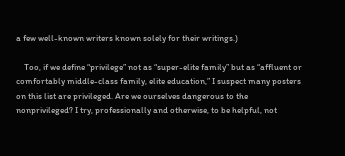a few well-known writers known solely for their writings.)

    Too, if we define “privilege” not as “super-elite family” but as “affluent or comfortably middle-class family, elite education,” I suspect many posters on this list are privileged. Are we ourselves dangerous to the nonprivileged? I try, professionally and otherwise, to be helpful, not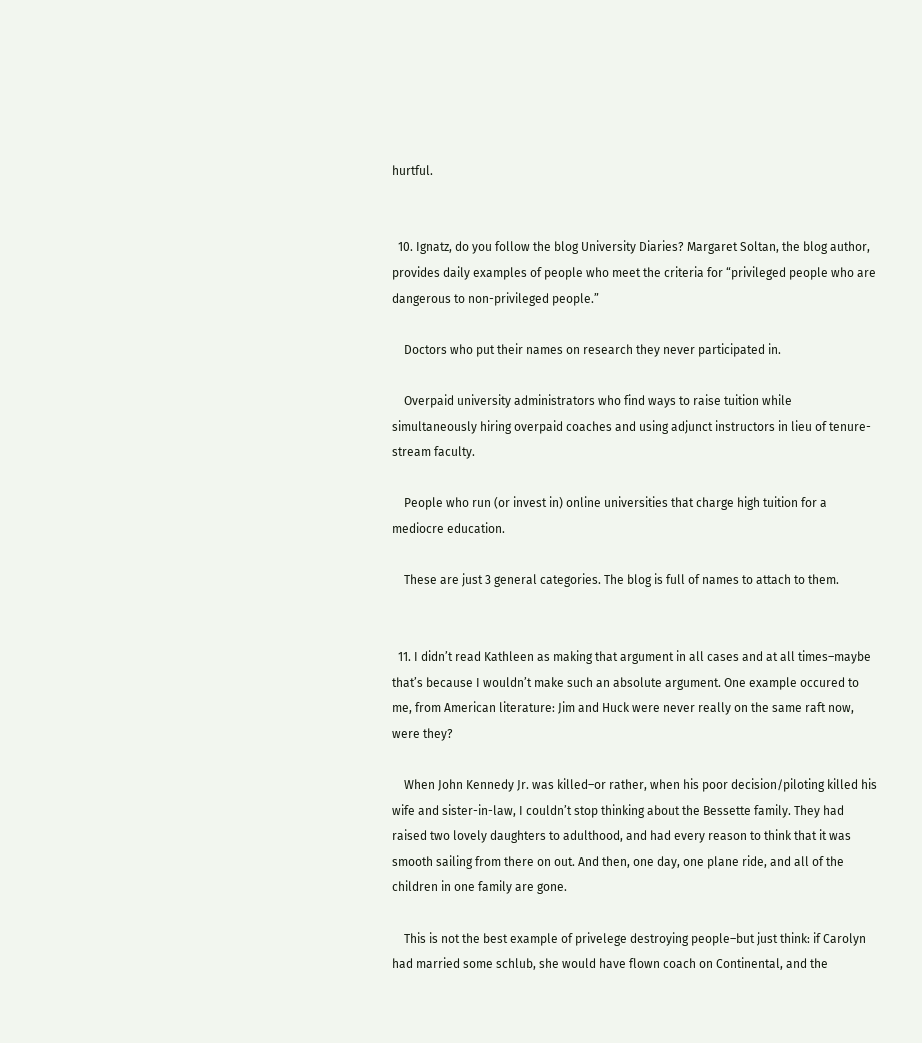hurtful.


  10. Ignatz, do you follow the blog University Diaries? Margaret Soltan, the blog author, provides daily examples of people who meet the criteria for “privileged people who are dangerous to non-privileged people.”

    Doctors who put their names on research they never participated in.

    Overpaid university administrators who find ways to raise tuition while simultaneously hiring overpaid coaches and using adjunct instructors in lieu of tenure-stream faculty.

    People who run (or invest in) online universities that charge high tuition for a mediocre education.

    These are just 3 general categories. The blog is full of names to attach to them.


  11. I didn’t read Kathleen as making that argument in all cases and at all times–maybe that’s because I wouldn’t make such an absolute argument. One example occured to me, from American literature: Jim and Huck were never really on the same raft now, were they?

    When John Kennedy Jr. was killed–or rather, when his poor decision/piloting killed his wife and sister-in-law, I couldn’t stop thinking about the Bessette family. They had raised two lovely daughters to adulthood, and had every reason to think that it was smooth sailing from there on out. And then, one day, one plane ride, and all of the children in one family are gone.

    This is not the best example of privelege destroying people–but just think: if Carolyn had married some schlub, she would have flown coach on Continental, and the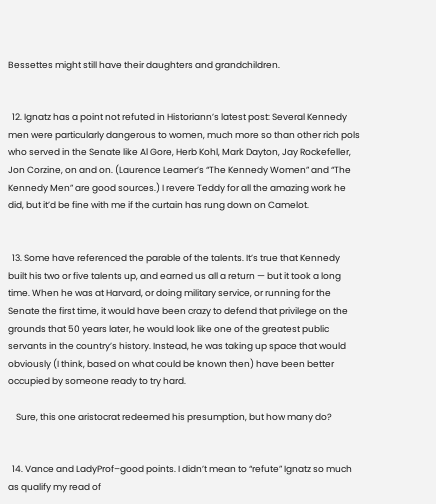Bessettes might still have their daughters and grandchildren.


  12. Ignatz has a point not refuted in Historiann’s latest post: Several Kennedy men were particularly dangerous to women, much more so than other rich pols who served in the Senate like Al Gore, Herb Kohl, Mark Dayton, Jay Rockefeller, Jon Corzine, on and on. (Laurence Leamer’s “The Kennedy Women” and “The Kennedy Men” are good sources.) I revere Teddy for all the amazing work he did, but it’d be fine with me if the curtain has rung down on Camelot.


  13. Some have referenced the parable of the talents. It’s true that Kennedy built his two or five talents up, and earned us all a return — but it took a long time. When he was at Harvard, or doing military service, or running for the Senate the first time, it would have been crazy to defend that privilege on the grounds that 50 years later, he would look like one of the greatest public servants in the country’s history. Instead, he was taking up space that would obviously (I think, based on what could be known then) have been better occupied by someone ready to try hard.

    Sure, this one aristocrat redeemed his presumption, but how many do?


  14. Vance and LadyProf–good points. I didn’t mean to “refute” Ignatz so much as qualify my read of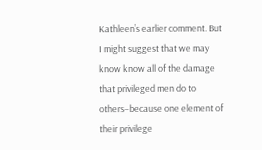Kathleen’s earlier comment. But I might suggest that we may know know all of the damage that privileged men do to others–because one element of their privilege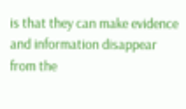is that they can make evidence and information disappear from the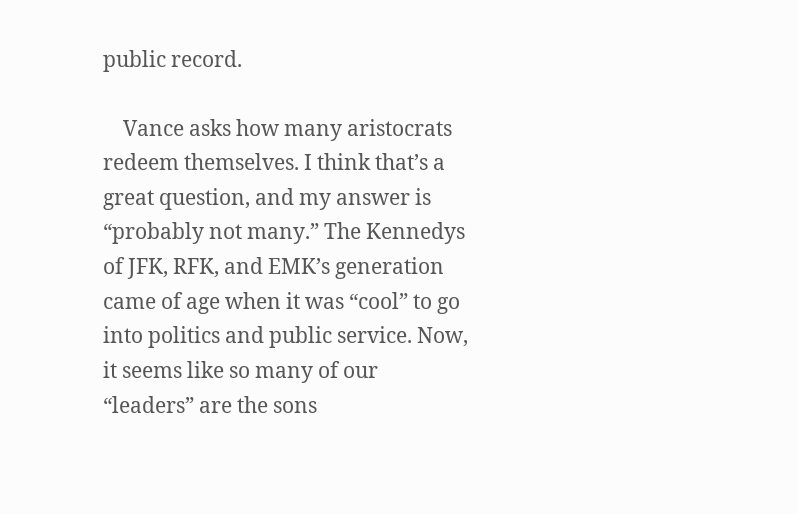public record.

    Vance asks how many aristocrats redeem themselves. I think that’s a great question, and my answer is “probably not many.” The Kennedys of JFK, RFK, and EMK’s generation came of age when it was “cool” to go into politics and public service. Now, it seems like so many of our “leaders” are the sons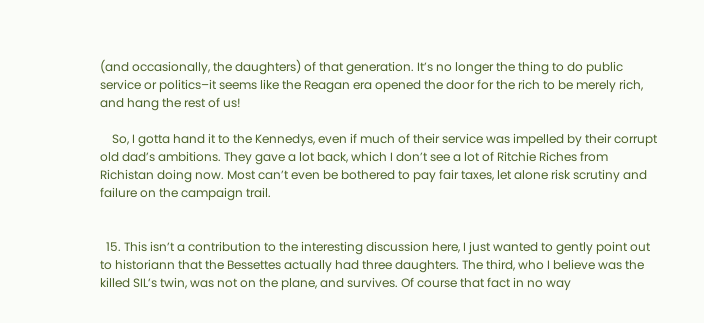(and occasionally, the daughters) of that generation. It’s no longer the thing to do public service or politics–it seems like the Reagan era opened the door for the rich to be merely rich, and hang the rest of us!

    So, I gotta hand it to the Kennedys, even if much of their service was impelled by their corrupt old dad’s ambitions. They gave a lot back, which I don’t see a lot of Ritchie Riches from Richistan doing now. Most can’t even be bothered to pay fair taxes, let alone risk scrutiny and failure on the campaign trail.


  15. This isn’t a contribution to the interesting discussion here, I just wanted to gently point out to historiann that the Bessettes actually had three daughters. The third, who I believe was the killed SIL’s twin, was not on the plane, and survives. Of course that fact in no way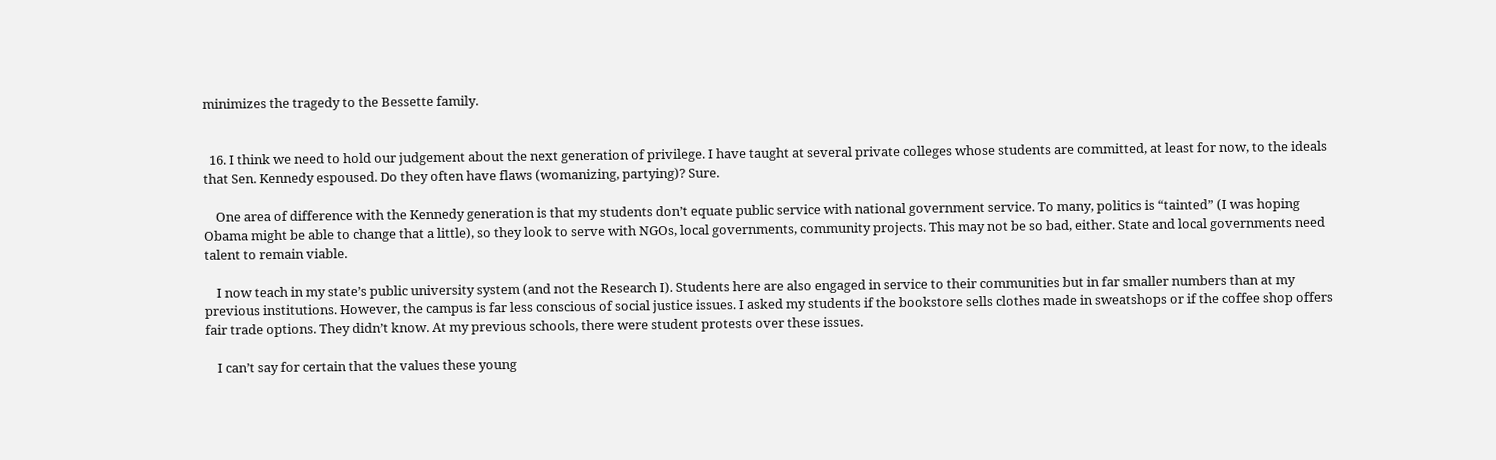minimizes the tragedy to the Bessette family.


  16. I think we need to hold our judgement about the next generation of privilege. I have taught at several private colleges whose students are committed, at least for now, to the ideals that Sen. Kennedy espoused. Do they often have flaws (womanizing, partying)? Sure.

    One area of difference with the Kennedy generation is that my students don’t equate public service with national government service. To many, politics is “tainted” (I was hoping Obama might be able to change that a little), so they look to serve with NGOs, local governments, community projects. This may not be so bad, either. State and local governments need talent to remain viable.

    I now teach in my state’s public university system (and not the Research I). Students here are also engaged in service to their communities but in far smaller numbers than at my previous institutions. However, the campus is far less conscious of social justice issues. I asked my students if the bookstore sells clothes made in sweatshops or if the coffee shop offers fair trade options. They didn’t know. At my previous schools, there were student protests over these issues.

    I can’t say for certain that the values these young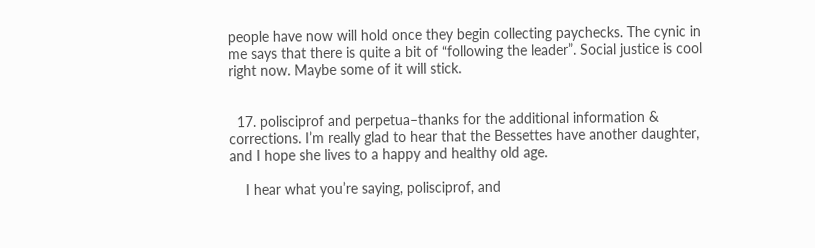people have now will hold once they begin collecting paychecks. The cynic in me says that there is quite a bit of “following the leader”. Social justice is cool right now. Maybe some of it will stick.


  17. polisciprof and perpetua–thanks for the additional information & corrections. I’m really glad to hear that the Bessettes have another daughter, and I hope she lives to a happy and healthy old age.

    I hear what you’re saying, polisciprof, and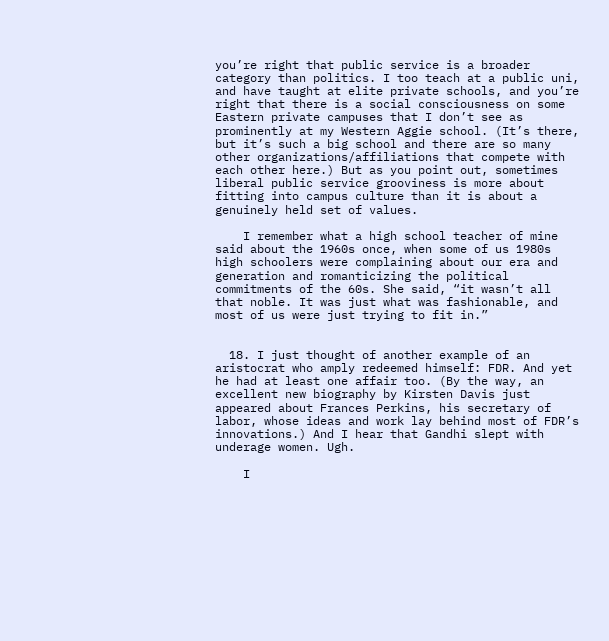you’re right that public service is a broader category than politics. I too teach at a public uni, and have taught at elite private schools, and you’re right that there is a social consciousness on some Eastern private campuses that I don’t see as prominently at my Western Aggie school. (It’s there, but it’s such a big school and there are so many other organizations/affiliations that compete with each other here.) But as you point out, sometimes liberal public service grooviness is more about fitting into campus culture than it is about a genuinely held set of values.

    I remember what a high school teacher of mine said about the 1960s once, when some of us 1980s high schoolers were complaining about our era and generation and romanticizing the political commitments of the 60s. She said, “it wasn’t all that noble. It was just what was fashionable, and most of us were just trying to fit in.”


  18. I just thought of another example of an aristocrat who amply redeemed himself: FDR. And yet he had at least one affair too. (By the way, an excellent new biography by Kirsten Davis just appeared about Frances Perkins, his secretary of labor, whose ideas and work lay behind most of FDR’s innovations.) And I hear that Gandhi slept with underage women. Ugh.

    I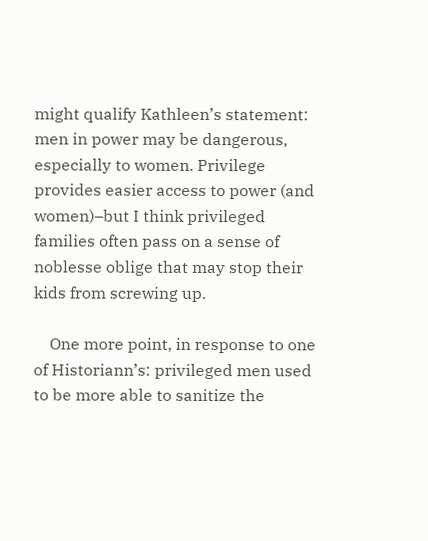might qualify Kathleen’s statement: men in power may be dangerous, especially to women. Privilege provides easier access to power (and women)–but I think privileged families often pass on a sense of noblesse oblige that may stop their kids from screwing up.

    One more point, in response to one of Historiann’s: privileged men used to be more able to sanitize the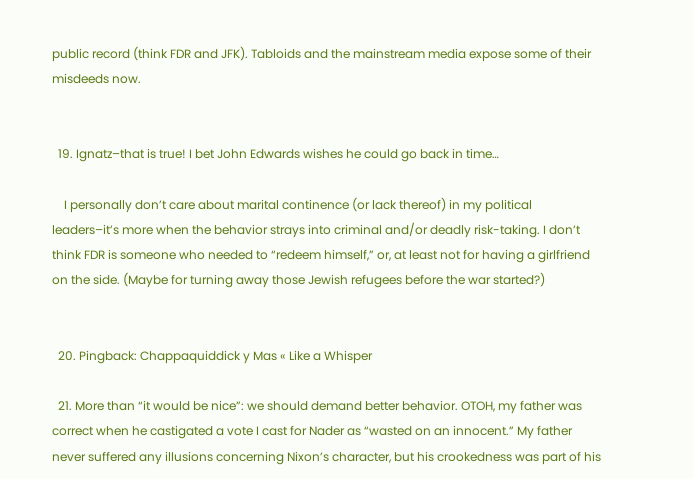public record (think FDR and JFK). Tabloids and the mainstream media expose some of their misdeeds now.


  19. Ignatz–that is true! I bet John Edwards wishes he could go back in time…

    I personally don’t care about marital continence (or lack thereof) in my political leaders–it’s more when the behavior strays into criminal and/or deadly risk-taking. I don’t think FDR is someone who needed to “redeem himself,” or, at least not for having a girlfriend on the side. (Maybe for turning away those Jewish refugees before the war started?)


  20. Pingback: Chappaquiddick y Mas « Like a Whisper

  21. More than “it would be nice”: we should demand better behavior. OTOH, my father was correct when he castigated a vote I cast for Nader as “wasted on an innocent.” My father never suffered any illusions concerning Nixon’s character, but his crookedness was part of his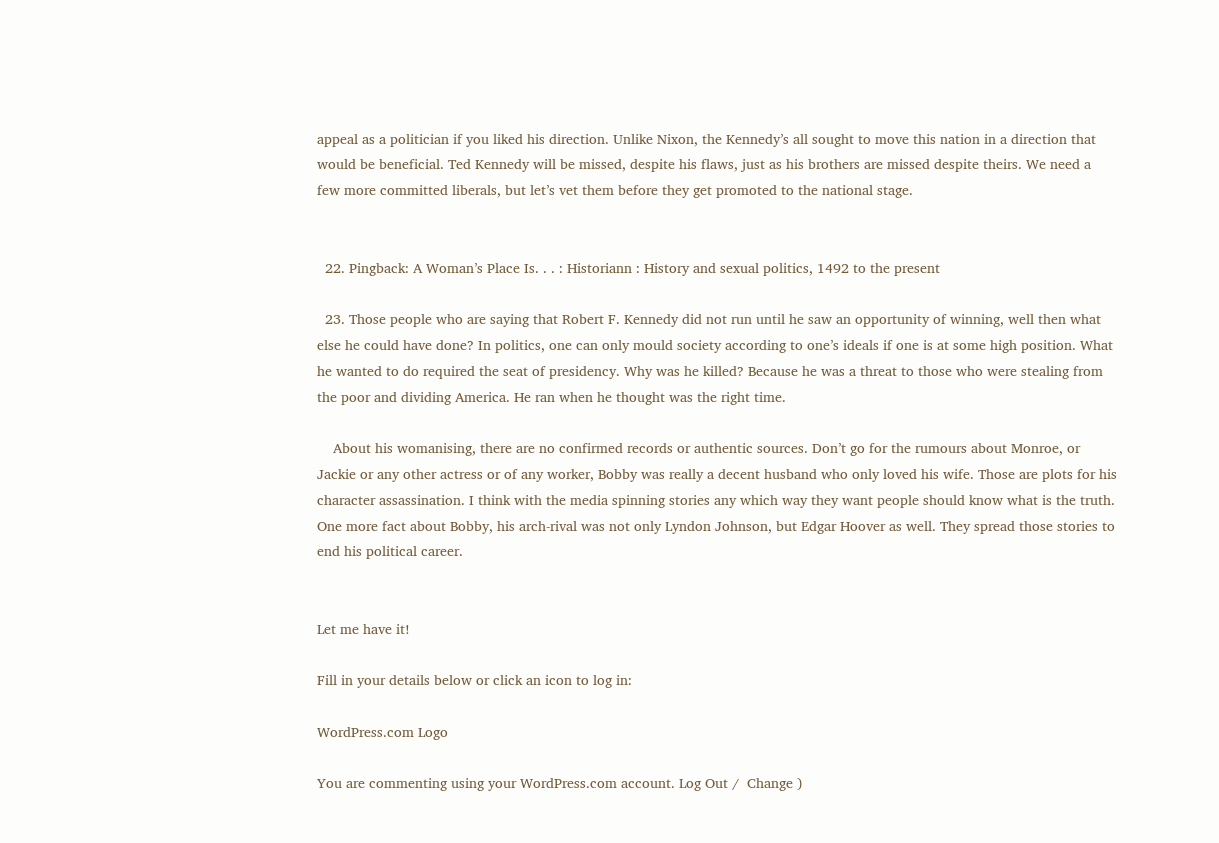appeal as a politician if you liked his direction. Unlike Nixon, the Kennedy’s all sought to move this nation in a direction that would be beneficial. Ted Kennedy will be missed, despite his flaws, just as his brothers are missed despite theirs. We need a few more committed liberals, but let’s vet them before they get promoted to the national stage.


  22. Pingback: A Woman’s Place Is. . . : Historiann : History and sexual politics, 1492 to the present

  23. Those people who are saying that Robert F. Kennedy did not run until he saw an opportunity of winning, well then what else he could have done? In politics, one can only mould society according to one’s ideals if one is at some high position. What he wanted to do required the seat of presidency. Why was he killed? Because he was a threat to those who were stealing from the poor and dividing America. He ran when he thought was the right time.

    About his womanising, there are no confirmed records or authentic sources. Don’t go for the rumours about Monroe, or Jackie or any other actress or of any worker, Bobby was really a decent husband who only loved his wife. Those are plots for his character assassination. I think with the media spinning stories any which way they want people should know what is the truth. One more fact about Bobby, his arch-rival was not only Lyndon Johnson, but Edgar Hoover as well. They spread those stories to end his political career.


Let me have it!

Fill in your details below or click an icon to log in:

WordPress.com Logo

You are commenting using your WordPress.com account. Log Out /  Change )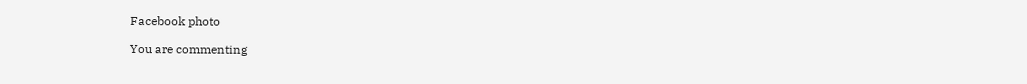Facebook photo

You are commenting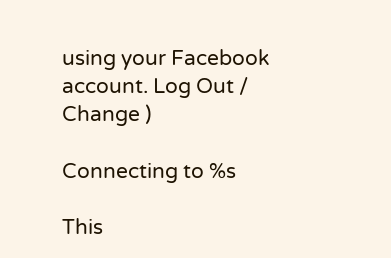using your Facebook account. Log Out /  Change )

Connecting to %s

This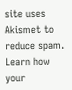site uses Akismet to reduce spam. Learn how your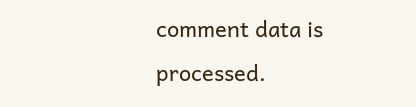comment data is processed.